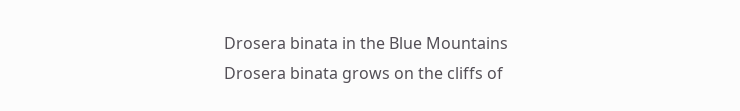Drosera binata in the Blue Mountains
Drosera binata grows on the cliffs of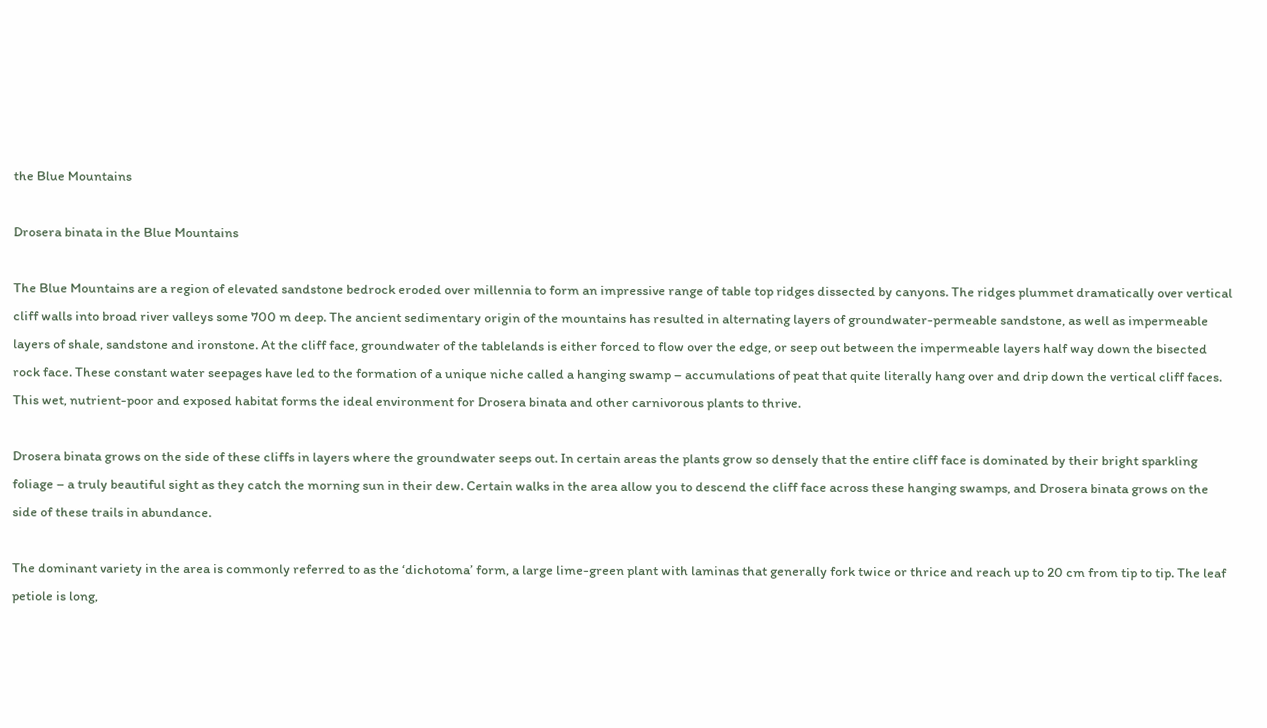the Blue Mountains

Drosera binata in the Blue Mountains

The Blue Mountains are a region of elevated sandstone bedrock eroded over millennia to form an impressive range of table top ridges dissected by canyons. The ridges plummet dramatically over vertical cliff walls into broad river valleys some 700 m deep. The ancient sedimentary origin of the mountains has resulted in alternating layers of groundwater-permeable sandstone, as well as impermeable layers of shale, sandstone and ironstone. At the cliff face, groundwater of the tablelands is either forced to flow over the edge, or seep out between the impermeable layers half way down the bisected rock face. These constant water seepages have led to the formation of a unique niche called a hanging swamp – accumulations of peat that quite literally hang over and drip down the vertical cliff faces. This wet, nutrient-poor and exposed habitat forms the ideal environment for Drosera binata and other carnivorous plants to thrive.

Drosera binata grows on the side of these cliffs in layers where the groundwater seeps out. In certain areas the plants grow so densely that the entire cliff face is dominated by their bright sparkling foliage – a truly beautiful sight as they catch the morning sun in their dew. Certain walks in the area allow you to descend the cliff face across these hanging swamps, and Drosera binata grows on the side of these trails in abundance.

The dominant variety in the area is commonly referred to as the ‘dichotoma’ form, a large lime-green plant with laminas that generally fork twice or thrice and reach up to 20 cm from tip to tip. The leaf petiole is long,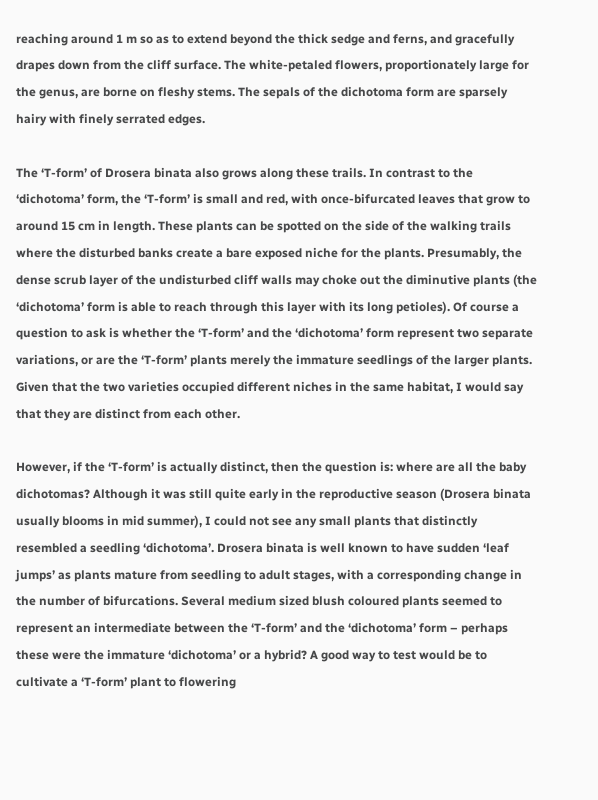reaching around 1 m so as to extend beyond the thick sedge and ferns, and gracefully drapes down from the cliff surface. The white-petaled flowers, proportionately large for the genus, are borne on fleshy stems. The sepals of the dichotoma form are sparsely hairy with finely serrated edges.

The ‘T-form’ of Drosera binata also grows along these trails. In contrast to the ‘dichotoma’ form, the ‘T-form’ is small and red, with once-bifurcated leaves that grow to around 15 cm in length. These plants can be spotted on the side of the walking trails where the disturbed banks create a bare exposed niche for the plants. Presumably, the dense scrub layer of the undisturbed cliff walls may choke out the diminutive plants (the ‘dichotoma’ form is able to reach through this layer with its long petioles). Of course a question to ask is whether the ‘T-form’ and the ‘dichotoma’ form represent two separate variations, or are the ‘T-form’ plants merely the immature seedlings of the larger plants. Given that the two varieties occupied different niches in the same habitat, I would say that they are distinct from each other.

However, if the ‘T-form’ is actually distinct, then the question is: where are all the baby dichotomas? Although it was still quite early in the reproductive season (Drosera binata usually blooms in mid summer), I could not see any small plants that distinctly resembled a seedling ‘dichotoma’. Drosera binata is well known to have sudden ‘leaf jumps’ as plants mature from seedling to adult stages, with a corresponding change in the number of bifurcations. Several medium sized blush coloured plants seemed to represent an intermediate between the ‘T-form’ and the ‘dichotoma’ form – perhaps these were the immature ‘dichotoma’ or a hybrid? A good way to test would be to cultivate a ‘T-form’ plant to flowering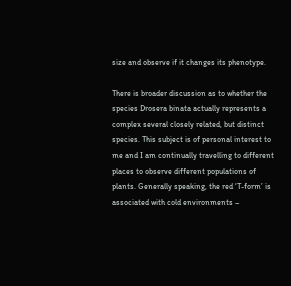size and observe if it changes its phenotype.

There is broader discussion as to whether the species Drosera binata actually represents a complex several closely related, but distinct species. This subject is of personal interest to me and I am continually travelling to different places to observe different populations of plants. Generally speaking, the red ‘T-form’ is associated with cold environments –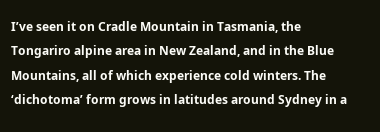I’ve seen it on Cradle Mountain in Tasmania, the Tongariro alpine area in New Zealand, and in the Blue Mountains, all of which experience cold winters. The ‘dichotoma’ form grows in latitudes around Sydney in a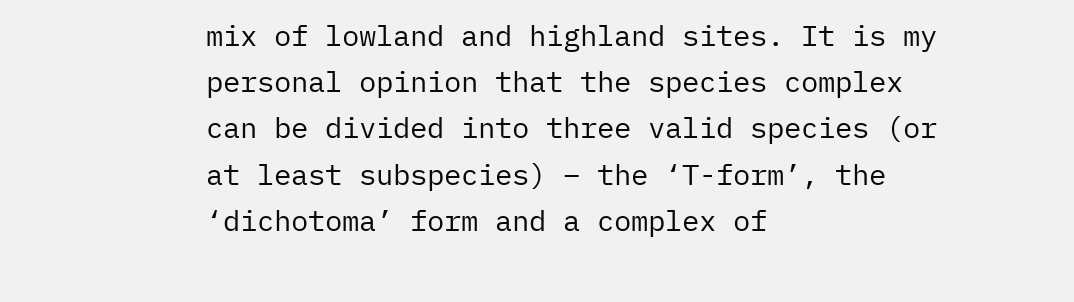mix of lowland and highland sites. It is my personal opinion that the species complex can be divided into three valid species (or at least subspecies) – the ‘T-form’, the ‘dichotoma’ form and a complex of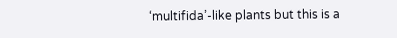‘multifida’-like plants but this is a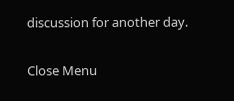discussion for another day.

Close Menu